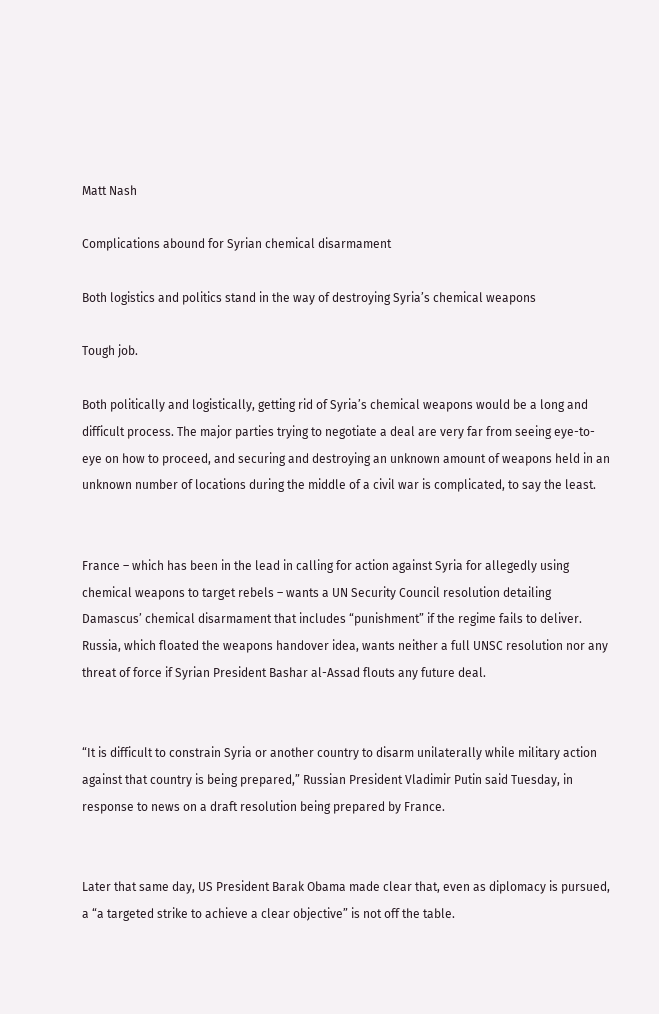Matt Nash

Complications abound for Syrian chemical disarmament

Both logistics and politics stand in the way of destroying Syria’s chemical weapons

Tough job.

Both politically and logistically, getting rid of Syria’s chemical weapons would be a long and difficult process. The major parties trying to negotiate a deal are very far from seeing eye-to-eye on how to proceed, and securing and destroying an unknown amount of weapons held in an unknown number of locations during the middle of a civil war is complicated, to say the least.


France – which has been in the lead in calling for action against Syria for allegedly using chemical weapons to target rebels – wants a UN Security Council resolution detailing Damascus’ chemical disarmament that includes “punishment” if the regime fails to deliver. Russia, which floated the weapons handover idea, wants neither a full UNSC resolution nor any threat of force if Syrian President Bashar al-Assad flouts any future deal.


“It is difficult to constrain Syria or another country to disarm unilaterally while military action against that country is being prepared,” Russian President Vladimir Putin said Tuesday, in response to news on a draft resolution being prepared by France.


Later that same day, US President Barak Obama made clear that, even as diplomacy is pursued, a “a targeted strike to achieve a clear objective” is not off the table.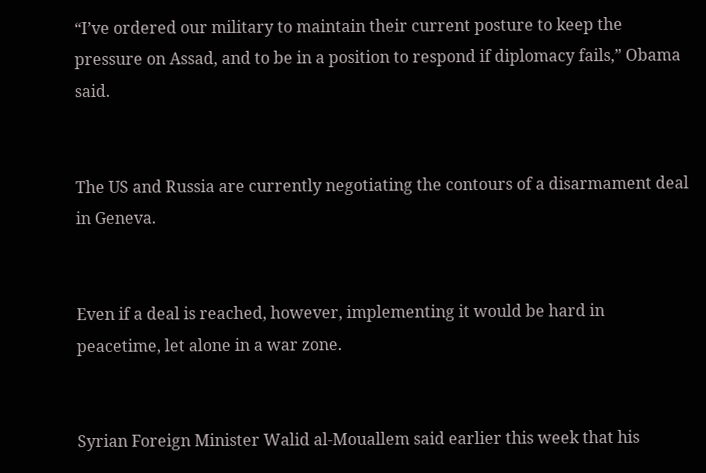“I’ve ordered our military to maintain their current posture to keep the pressure on Assad, and to be in a position to respond if diplomacy fails,” Obama said.


The US and Russia are currently negotiating the contours of a disarmament deal in Geneva.


Even if a deal is reached, however, implementing it would be hard in peacetime, let alone in a war zone.


Syrian Foreign Minister Walid al-Mouallem said earlier this week that his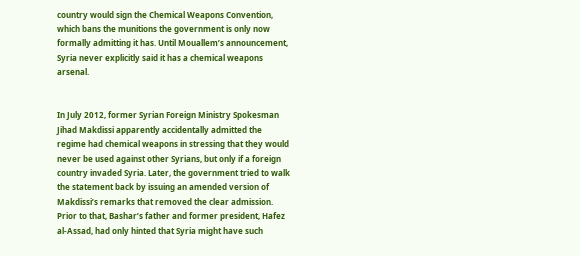country would sign the Chemical Weapons Convention, which bans the munitions the government is only now formally admitting it has. Until Mouallem’s announcement, Syria never explicitly said it has a chemical weapons arsenal.


In July 2012, former Syrian Foreign Ministry Spokesman Jihad Makdissi apparently accidentally admitted the regime had chemical weapons in stressing that they would never be used against other Syrians, but only if a foreign country invaded Syria. Later, the government tried to walk the statement back by issuing an amended version of Makdissi’s remarks that removed the clear admission. Prior to that, Bashar’s father and former president, Hafez al-Assad, had only hinted that Syria might have such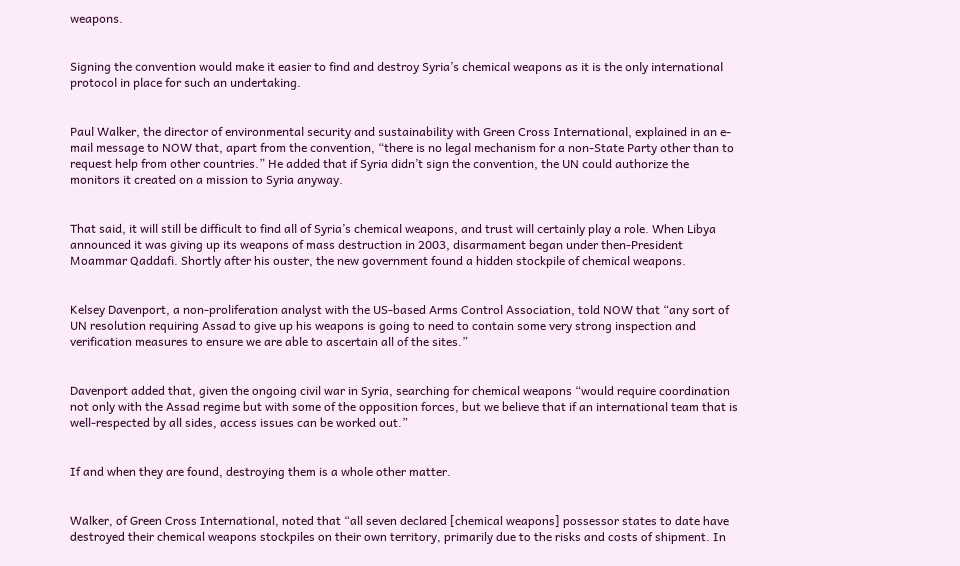weapons.


Signing the convention would make it easier to find and destroy Syria’s chemical weapons as it is the only international protocol in place for such an undertaking.


Paul Walker, the director of environmental security and sustainability with Green Cross International, explained in an e-mail message to NOW that, apart from the convention, “there is no legal mechanism for a non-State Party other than to request help from other countries.” He added that if Syria didn’t sign the convention, the UN could authorize the monitors it created on a mission to Syria anyway.


That said, it will still be difficult to find all of Syria’s chemical weapons, and trust will certainly play a role. When Libya announced it was giving up its weapons of mass destruction in 2003, disarmament began under then-President Moammar Qaddafi. Shortly after his ouster, the new government found a hidden stockpile of chemical weapons.


Kelsey Davenport, a non-proliferation analyst with the US-based Arms Control Association, told NOW that “any sort of UN resolution requiring Assad to give up his weapons is going to need to contain some very strong inspection and verification measures to ensure we are able to ascertain all of the sites.”


Davenport added that, given the ongoing civil war in Syria, searching for chemical weapons “would require coordination not only with the Assad regime but with some of the opposition forces, but we believe that if an international team that is well-respected by all sides, access issues can be worked out.”


If and when they are found, destroying them is a whole other matter.


Walker, of Green Cross International, noted that “all seven declared [chemical weapons] possessor states to date have destroyed their chemical weapons stockpiles on their own territory, primarily due to the risks and costs of shipment. In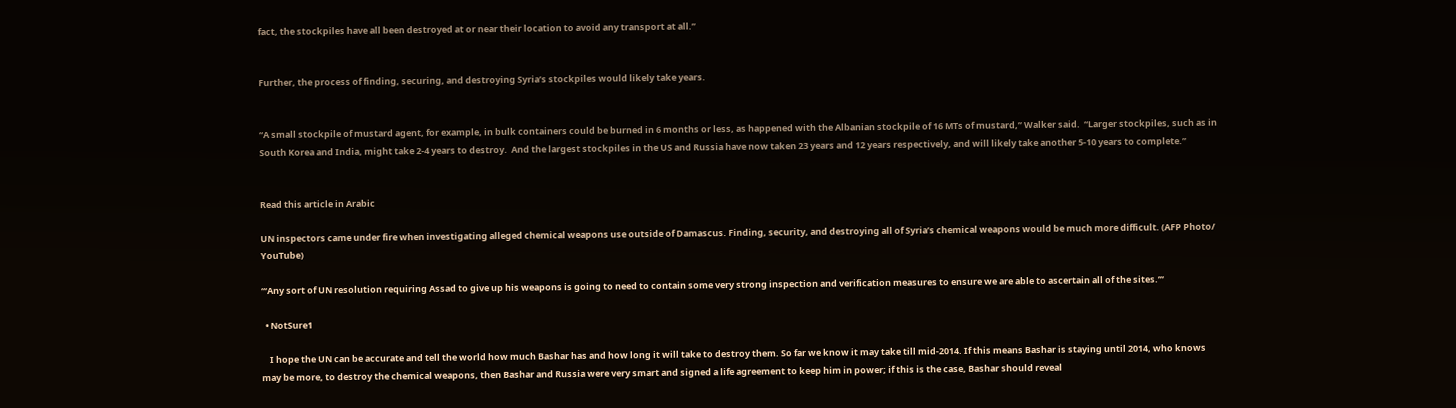fact, the stockpiles have all been destroyed at or near their location to avoid any transport at all.”


Further, the process of finding, securing, and destroying Syria’s stockpiles would likely take years.


“A small stockpile of mustard agent, for example, in bulk containers could be burned in 6 months or less, as happened with the Albanian stockpile of 16 MTs of mustard,” Walker said.  “Larger stockpiles, such as in South Korea and India, might take 2-4 years to destroy.  And the largest stockpiles in the US and Russia have now taken 23 years and 12 years respectively, and will likely take another 5-10 years to complete.”


Read this article in Arabic

UN inspectors came under fire when investigating alleged chemical weapons use outside of Damascus. Finding, security, and destroying all of Syria’s chemical weapons would be much more difficult. (AFP Photo/ YouTube)

“‘Any sort of UN resolution requiring Assad to give up his weapons is going to need to contain some very strong inspection and verification measures to ensure we are able to ascertain all of the sites.’”

  • NotSure1

    I hope the UN can be accurate and tell the world how much Bashar has and how long it will take to destroy them. So far we know it may take till mid-2014. If this means Bashar is staying until 2014, who knows may be more, to destroy the chemical weapons, then Bashar and Russia were very smart and signed a life agreement to keep him in power; if this is the case, Bashar should reveal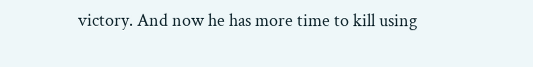victory. And now he has more time to kill using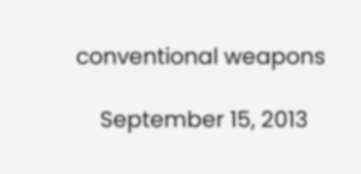conventional weapons

    September 15, 2013